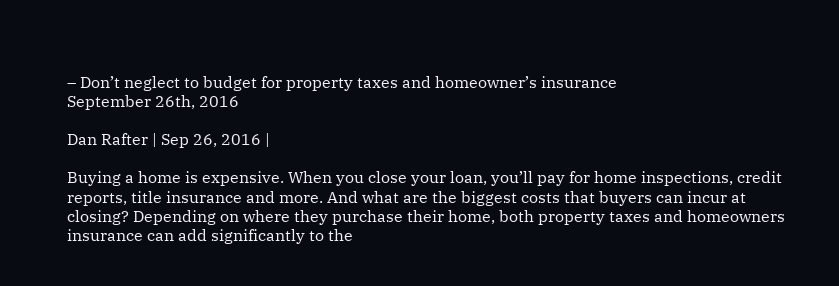– Don’t neglect to budget for property taxes and homeowner’s insurance
September 26th, 2016

Dan Rafter | Sep 26, 2016 |

Buying a home is expensive. When you close your loan, you’ll pay for home inspections, credit reports, title insurance and more. And what are the biggest costs that buyers can incur at closing? Depending on where they purchase their home, both property taxes and homeowners insurance can add significantly to the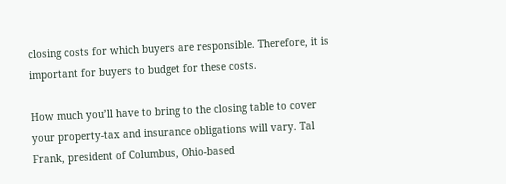closing costs for which buyers are responsible. Therefore, it is important for buyers to budget for these costs.

How much you’ll have to bring to the closing table to cover your property-tax and insurance obligations will vary. Tal Frank, president of Columbus, Ohio-based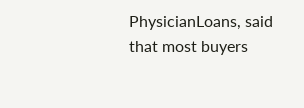PhysicianLoans, said that most buyers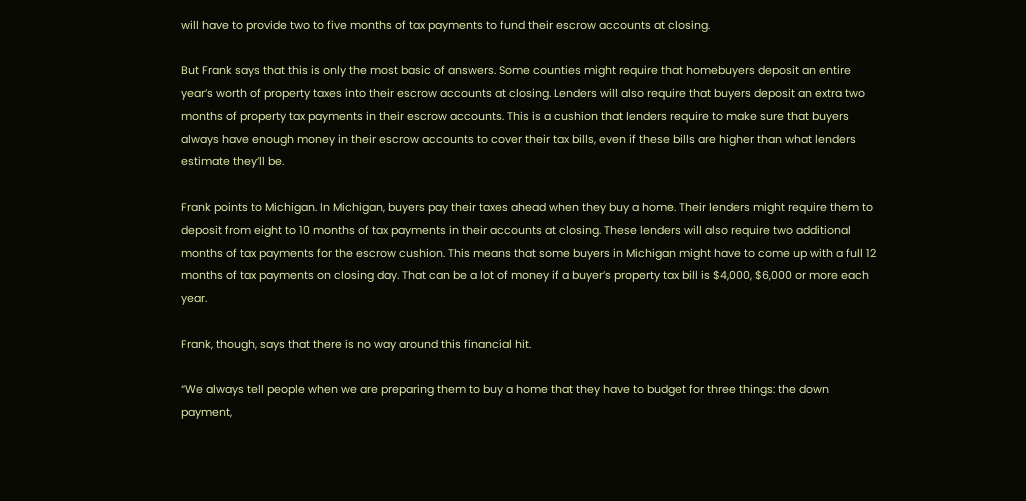will have to provide two to five months of tax payments to fund their escrow accounts at closing.

But Frank says that this is only the most basic of answers. Some counties might require that homebuyers deposit an entire year’s worth of property taxes into their escrow accounts at closing. Lenders will also require that buyers deposit an extra two months of property tax payments in their escrow accounts. This is a cushion that lenders require to make sure that buyers always have enough money in their escrow accounts to cover their tax bills, even if these bills are higher than what lenders estimate they’ll be.

Frank points to Michigan. In Michigan, buyers pay their taxes ahead when they buy a home. Their lenders might require them to deposit from eight to 10 months of tax payments in their accounts at closing. These lenders will also require two additional months of tax payments for the escrow cushion. This means that some buyers in Michigan might have to come up with a full 12 months of tax payments on closing day. That can be a lot of money if a buyer’s property tax bill is $4,000, $6,000 or more each year.

Frank, though, says that there is no way around this financial hit.

“We always tell people when we are preparing them to buy a home that they have to budget for three things: the down payment,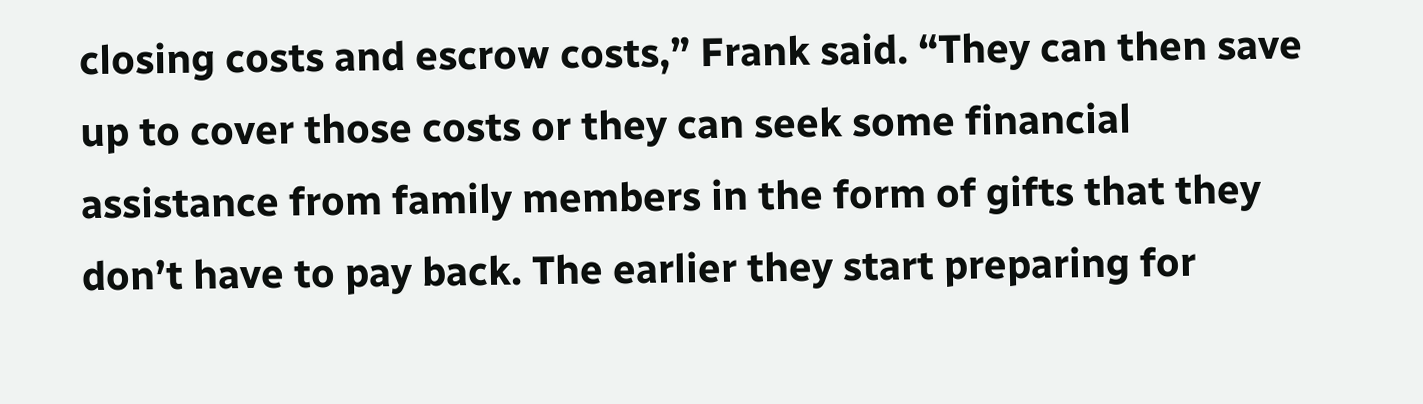closing costs and escrow costs,” Frank said. “They can then save up to cover those costs or they can seek some financial assistance from family members in the form of gifts that they don’t have to pay back. The earlier they start preparing for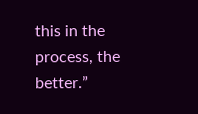this in the process, the better.”